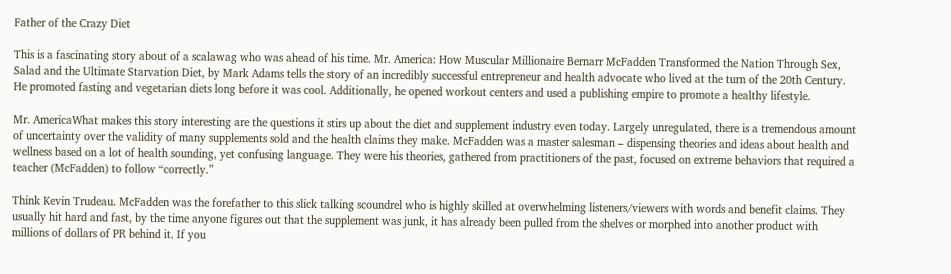Father of the Crazy Diet

This is a fascinating story about of a scalawag who was ahead of his time. Mr. America: How Muscular Millionaire Bernarr McFadden Transformed the Nation Through Sex, Salad and the Ultimate Starvation Diet, by Mark Adams tells the story of an incredibly successful entrepreneur and health advocate who lived at the turn of the 20th Century. He promoted fasting and vegetarian diets long before it was cool. Additionally, he opened workout centers and used a publishing empire to promote a healthy lifestyle.

Mr. AmericaWhat makes this story interesting are the questions it stirs up about the diet and supplement industry even today. Largely unregulated, there is a tremendous amount of uncertainty over the validity of many supplements sold and the health claims they make. McFadden was a master salesman – dispensing theories and ideas about health and wellness based on a lot of health sounding, yet confusing language. They were his theories, gathered from practitioners of the past, focused on extreme behaviors that required a teacher (McFadden) to follow “correctly.”

Think Kevin Trudeau. McFadden was the forefather to this slick talking scoundrel who is highly skilled at overwhelming listeners/viewers with words and benefit claims. They usually hit hard and fast, by the time anyone figures out that the supplement was junk, it has already been pulled from the shelves or morphed into another product with millions of dollars of PR behind it. If you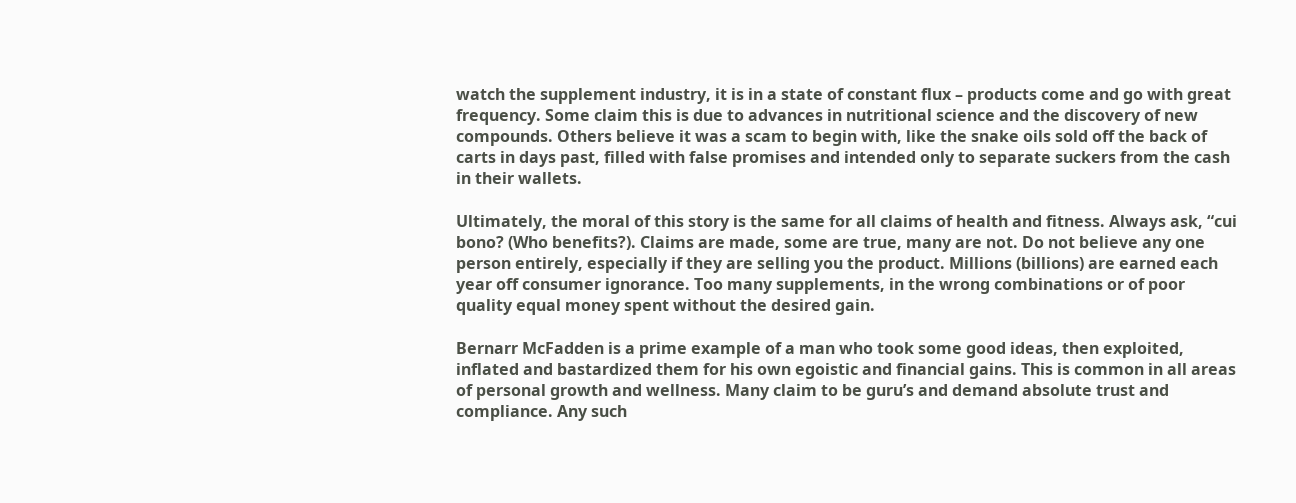watch the supplement industry, it is in a state of constant flux – products come and go with great frequency. Some claim this is due to advances in nutritional science and the discovery of new compounds. Others believe it was a scam to begin with, like the snake oils sold off the back of carts in days past, filled with false promises and intended only to separate suckers from the cash in their wallets.

Ultimately, the moral of this story is the same for all claims of health and fitness. Always ask, “cui bono? (Who benefits?). Claims are made, some are true, many are not. Do not believe any one person entirely, especially if they are selling you the product. Millions (billions) are earned each year off consumer ignorance. Too many supplements, in the wrong combinations or of poor quality equal money spent without the desired gain.

Bernarr McFadden is a prime example of a man who took some good ideas, then exploited, inflated and bastardized them for his own egoistic and financial gains. This is common in all areas of personal growth and wellness. Many claim to be guru’s and demand absolute trust and compliance. Any such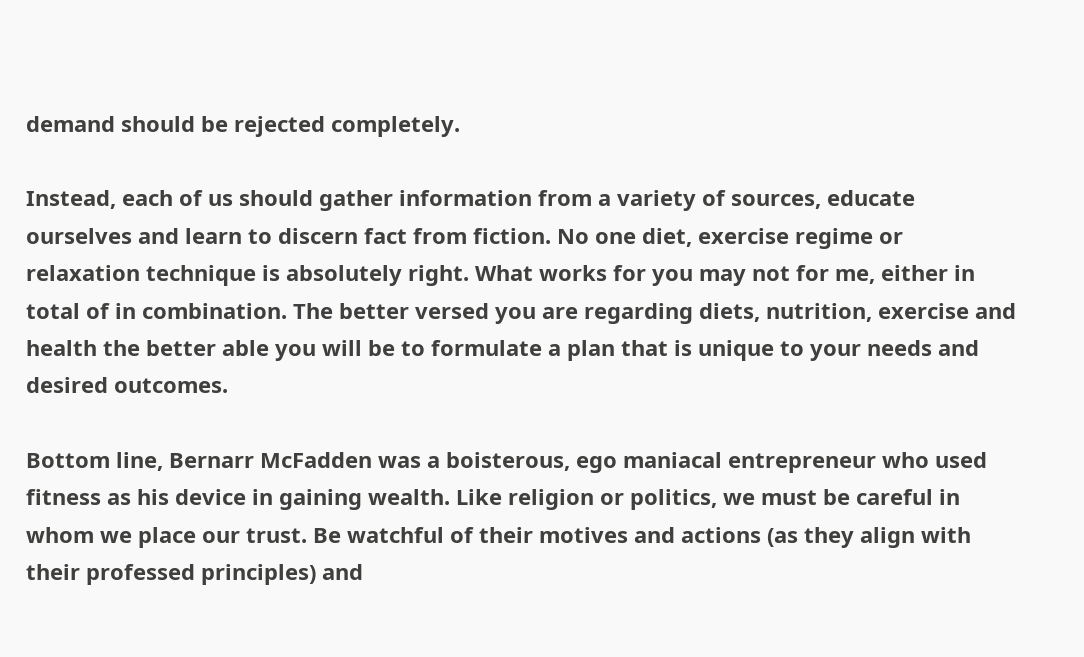demand should be rejected completely.

Instead, each of us should gather information from a variety of sources, educate ourselves and learn to discern fact from fiction. No one diet, exercise regime or relaxation technique is absolutely right. What works for you may not for me, either in total of in combination. The better versed you are regarding diets, nutrition, exercise and health the better able you will be to formulate a plan that is unique to your needs and desired outcomes.

Bottom line, Bernarr McFadden was a boisterous, ego maniacal entrepreneur who used fitness as his device in gaining wealth. Like religion or politics, we must be careful in whom we place our trust. Be watchful of their motives and actions (as they align with their professed principles) and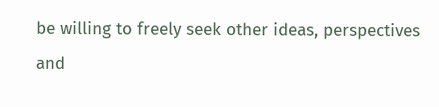be willing to freely seek other ideas, perspectives and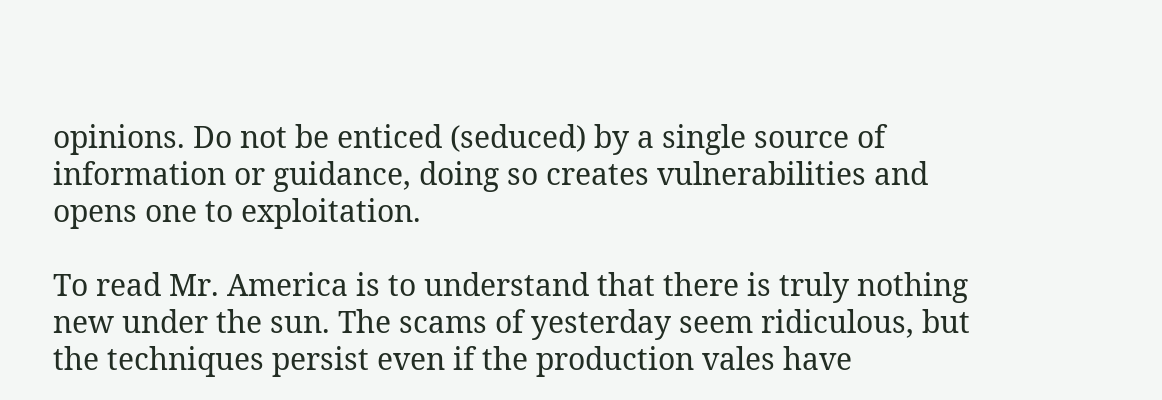opinions. Do not be enticed (seduced) by a single source of information or guidance, doing so creates vulnerabilities and opens one to exploitation.

To read Mr. America is to understand that there is truly nothing new under the sun. The scams of yesterday seem ridiculous, but the techniques persist even if the production vales have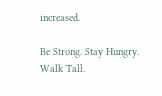increased.

Be Strong. Stay Hungry. Walk Tall.